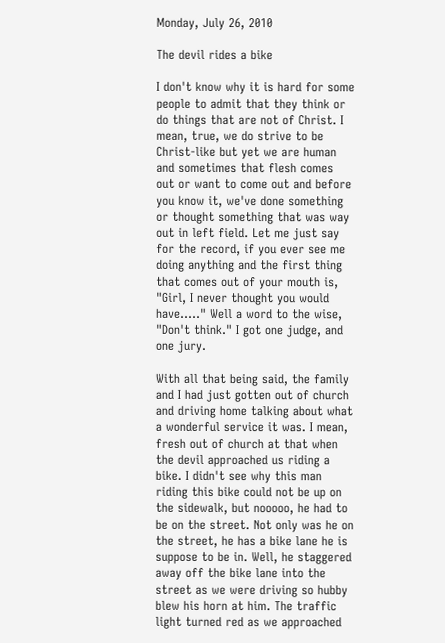Monday, July 26, 2010

The devil rides a bike

I don't know why it is hard for some people to admit that they think or do things that are not of Christ. I mean, true, we do strive to be Christ-like but yet we are human and sometimes that flesh comes out or want to come out and before you know it, we've done something or thought something that was way out in left field. Let me just say for the record, if you ever see me doing anything and the first thing that comes out of your mouth is, "Girl, I never thought you would have....." Well a word to the wise, "Don't think." I got one judge, and one jury.

With all that being said, the family and I had just gotten out of church and driving home talking about what a wonderful service it was. I mean, fresh out of church at that when the devil approached us riding a bike. I didn't see why this man riding this bike could not be up on the sidewalk, but nooooo, he had to be on the street. Not only was he on the street, he has a bike lane he is suppose to be in. Well, he staggered away off the bike lane into the street as we were driving so hubby blew his horn at him. The traffic light turned red as we approached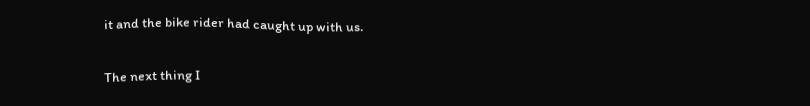it and the bike rider had caught up with us.

The next thing I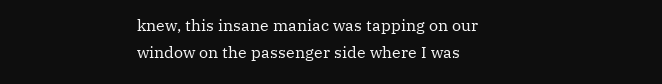knew, this insane maniac was tapping on our window on the passenger side where I was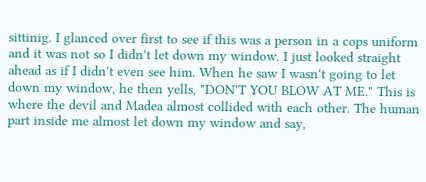sittinig. I glanced over first to see if this was a person in a cops uniform and it was not so I didn't let down my window. I just looked straight ahead as if I didn't even see him. When he saw I wasn't going to let down my window, he then yells, "DON'T YOU BLOW AT ME." This is where the devil and Madea almost collided with each other. The human part inside me almost let down my window and say,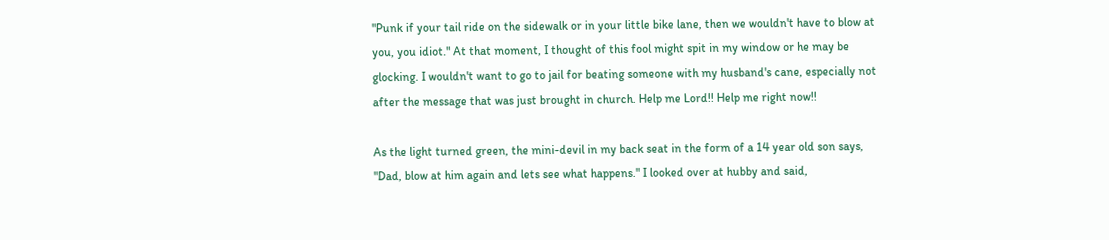"Punk if your tail ride on the sidewalk or in your little bike lane, then we wouldn't have to blow at you, you idiot." At that moment, I thought of this fool might spit in my window or he may be glocking. I wouldn't want to go to jail for beating someone with my husband's cane, especially not after the message that was just brought in church. Help me Lord!! Help me right now!!

As the light turned green, the mini-devil in my back seat in the form of a 14 year old son says, "Dad, blow at him again and lets see what happens." I looked over at hubby and said,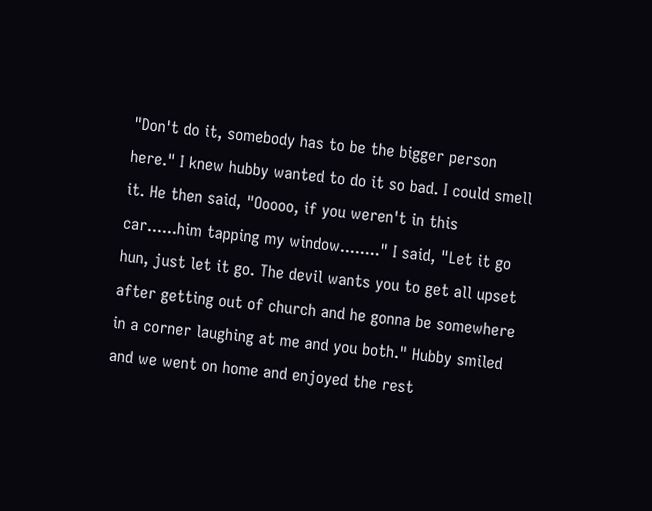"Don't do it, somebody has to be the bigger person here." I knew hubby wanted to do it so bad. I could smell it. He then said, "Ooooo, if you weren't in this car......him tapping my window........" I said, "Let it go hun, just let it go. The devil wants you to get all upset after getting out of church and he gonna be somewhere in a corner laughing at me and you both." Hubby smiled and we went on home and enjoyed the rest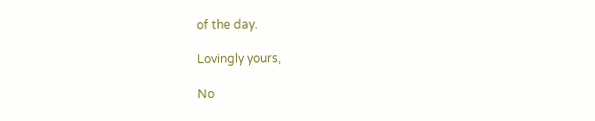of the day.

Lovingly yours,

No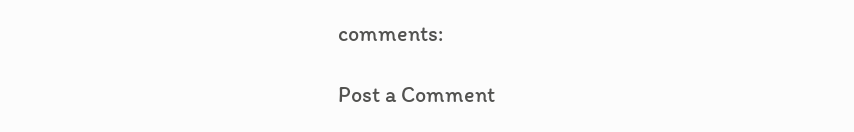comments:

Post a Comment